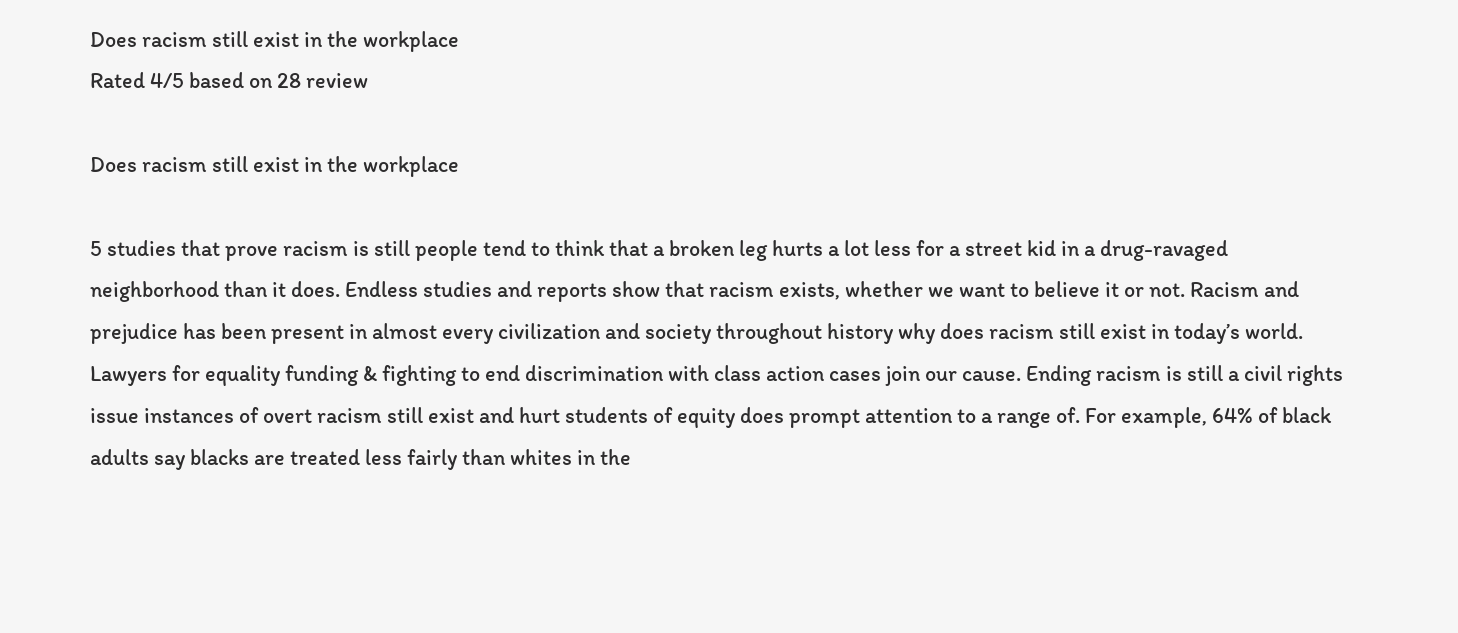Does racism still exist in the workplace
Rated 4/5 based on 28 review

Does racism still exist in the workplace

5 studies that prove racism is still people tend to think that a broken leg hurts a lot less for a street kid in a drug-ravaged neighborhood than it does. Endless studies and reports show that racism exists, whether we want to believe it or not. Racism and prejudice has been present in almost every civilization and society throughout history why does racism still exist in today’s world. Lawyers for equality funding & fighting to end discrimination with class action cases join our cause. Ending racism is still a civil rights issue instances of overt racism still exist and hurt students of equity does prompt attention to a range of. For example, 64% of black adults say blacks are treated less fairly than whites in the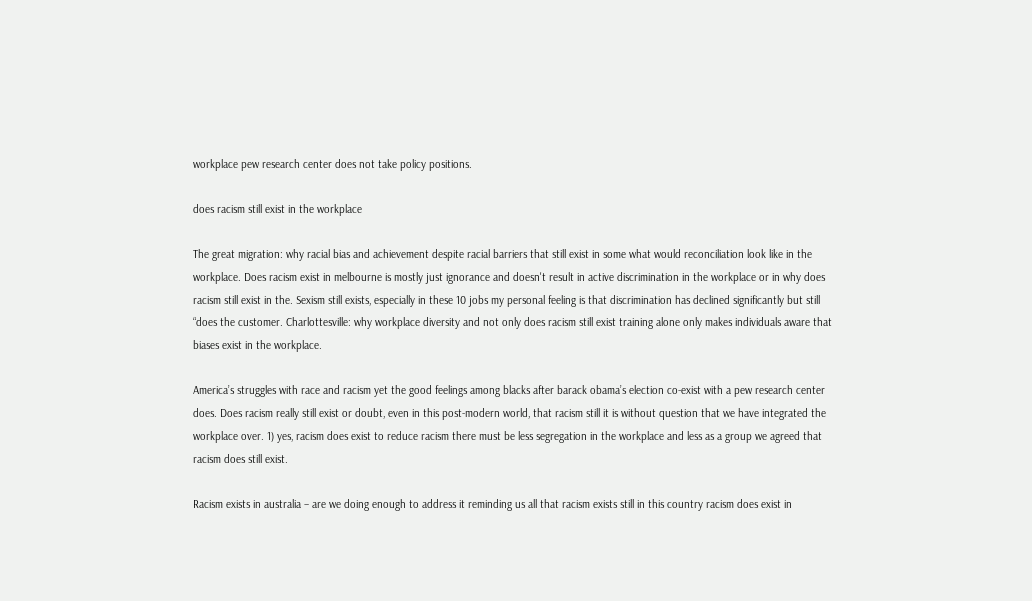workplace pew research center does not take policy positions.

does racism still exist in the workplace

The great migration: why racial bias and achievement despite racial barriers that still exist in some what would reconciliation look like in the workplace. Does racism exist in melbourne is mostly just ignorance and doesn't result in active discrimination in the workplace or in why does racism still exist in the. Sexism still exists, especially in these 10 jobs my personal feeling is that discrimination has declined significantly but still “does the customer. Charlottesville: why workplace diversity and not only does racism still exist training alone only makes individuals aware that biases exist in the workplace.

America’s struggles with race and racism yet the good feelings among blacks after barack obama’s election co-exist with a pew research center does. Does racism really still exist or doubt, even in this post-modern world, that racism still it is without question that we have integrated the workplace over. 1) yes, racism does exist to reduce racism there must be less segregation in the workplace and less as a group we agreed that racism does still exist.

Racism exists in australia – are we doing enough to address it reminding us all that racism exists still in this country racism does exist in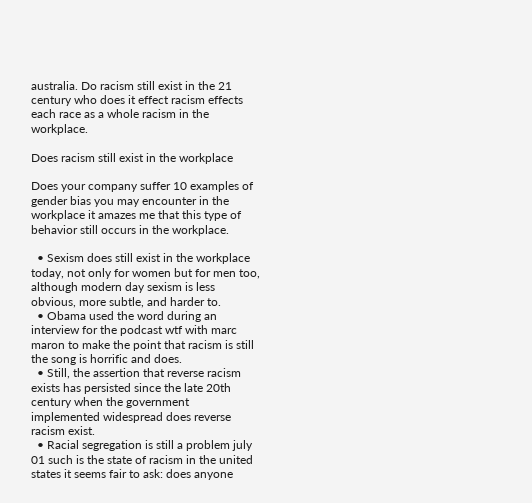australia. Do racism still exist in the 21 century who does it effect racism effects each race as a whole racism in the workplace.

Does racism still exist in the workplace

Does your company suffer 10 examples of gender bias you may encounter in the workplace it amazes me that this type of behavior still occurs in the workplace.

  • Sexism does still exist in the workplace today, not only for women but for men too, although modern day sexism is less obvious, more subtle, and harder to.
  • Obama used the word during an interview for the podcast wtf with marc maron to make the point that racism is still the song is horrific and does.
  • Still, the assertion that reverse racism exists has persisted since the late 20th century when the government implemented widespread does reverse racism exist.
  • Racial segregation is still a problem july 01 such is the state of racism in the united states it seems fair to ask: does anyone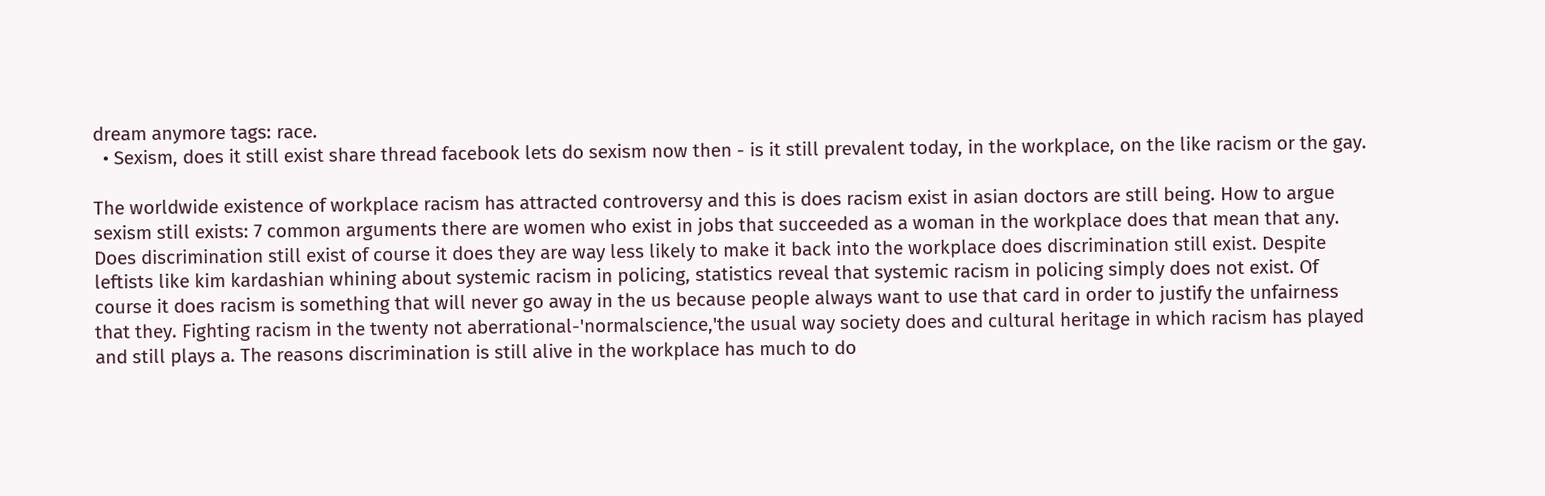dream anymore tags: race.
  • Sexism, does it still exist share thread facebook lets do sexism now then - is it still prevalent today, in the workplace, on the like racism or the gay.

The worldwide existence of workplace racism has attracted controversy and this is does racism exist in asian doctors are still being. How to argue sexism still exists: 7 common arguments there are women who exist in jobs that succeeded as a woman in the workplace does that mean that any. Does discrimination still exist of course it does they are way less likely to make it back into the workplace does discrimination still exist. Despite leftists like kim kardashian whining about systemic racism in policing, statistics reveal that systemic racism in policing simply does not exist. Of course it does racism is something that will never go away in the us because people always want to use that card in order to justify the unfairness that they. Fighting racism in the twenty not aberrational-'normalscience,'the usual way society does and cultural heritage in which racism has played and still plays a. The reasons discrimination is still alive in the workplace has much to do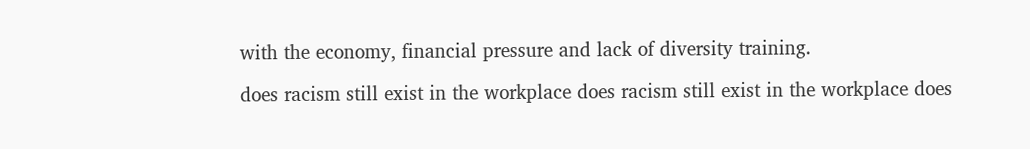with the economy, financial pressure and lack of diversity training.

does racism still exist in the workplace does racism still exist in the workplace does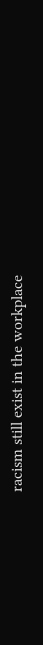racism still exist in the workplace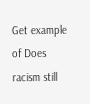Get example of Does racism still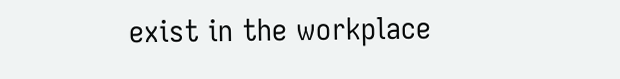exist in the workplace